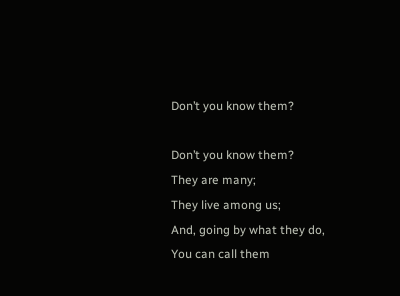Don’t you know them?

Don’t you know them?
They are many;
They live among us;
And, going by what they do,
You can call them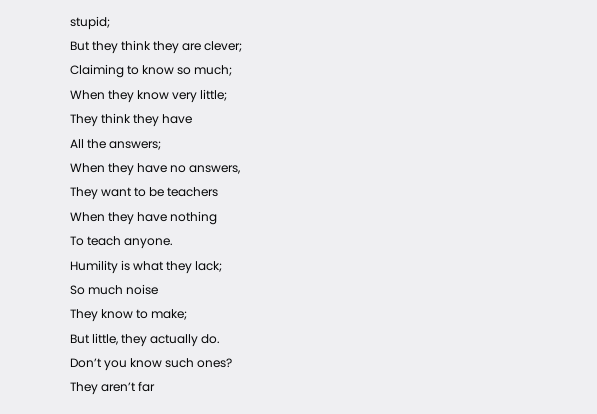stupid;
But they think they are clever;
Claiming to know so much;
When they know very little;
They think they have
All the answers;
When they have no answers,
They want to be teachers
When they have nothing
To teach anyone.
Humility is what they lack;
So much noise
They know to make;
But little, they actually do.
Don’t you know such ones?
They aren’t far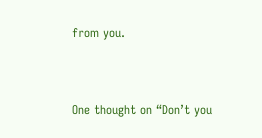from you.


One thought on “Don’t you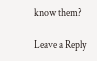know them?

Leave a Reply